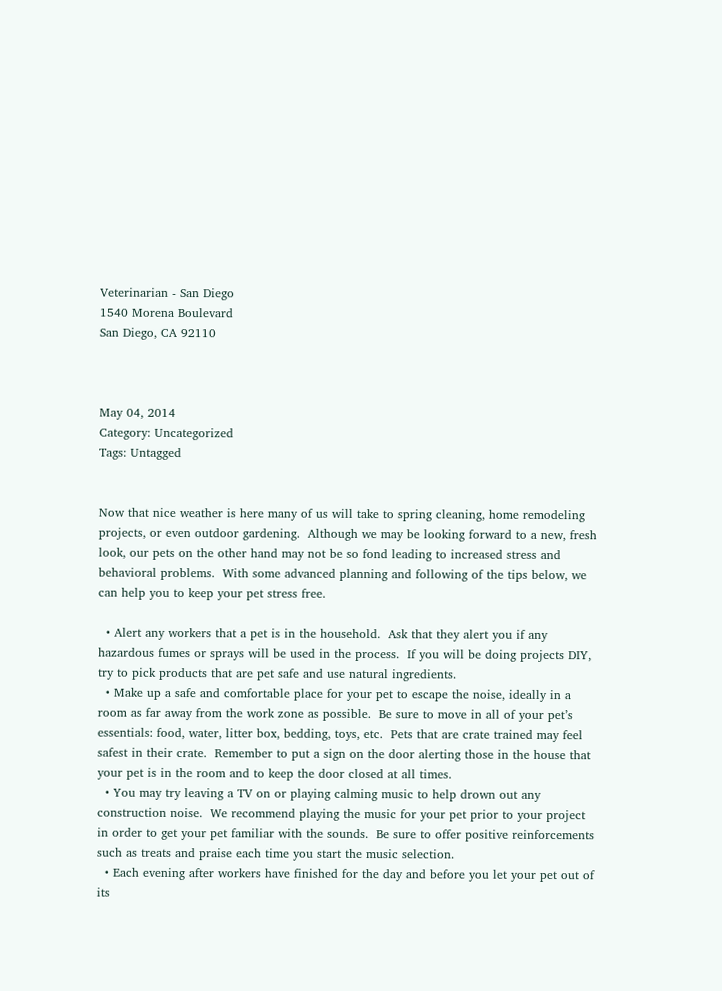Veterinarian - San Diego
1540 Morena Boulevard
San Diego, CA 92110



May 04, 2014
Category: Uncategorized
Tags: Untagged


Now that nice weather is here many of us will take to spring cleaning, home remodeling projects, or even outdoor gardening.  Although we may be looking forward to a new, fresh look, our pets on the other hand may not be so fond leading to increased stress and behavioral problems.  With some advanced planning and following of the tips below, we can help you to keep your pet stress free.

  • Alert any workers that a pet is in the household.  Ask that they alert you if any hazardous fumes or sprays will be used in the process.  If you will be doing projects DIY, try to pick products that are pet safe and use natural ingredients.
  • Make up a safe and comfortable place for your pet to escape the noise, ideally in a room as far away from the work zone as possible.  Be sure to move in all of your pet’s essentials: food, water, litter box, bedding, toys, etc.  Pets that are crate trained may feel safest in their crate.  Remember to put a sign on the door alerting those in the house that your pet is in the room and to keep the door closed at all times.
  • You may try leaving a TV on or playing calming music to help drown out any construction noise.  We recommend playing the music for your pet prior to your project in order to get your pet familiar with the sounds.  Be sure to offer positive reinforcements such as treats and praise each time you start the music selection.
  • Each evening after workers have finished for the day and before you let your pet out of its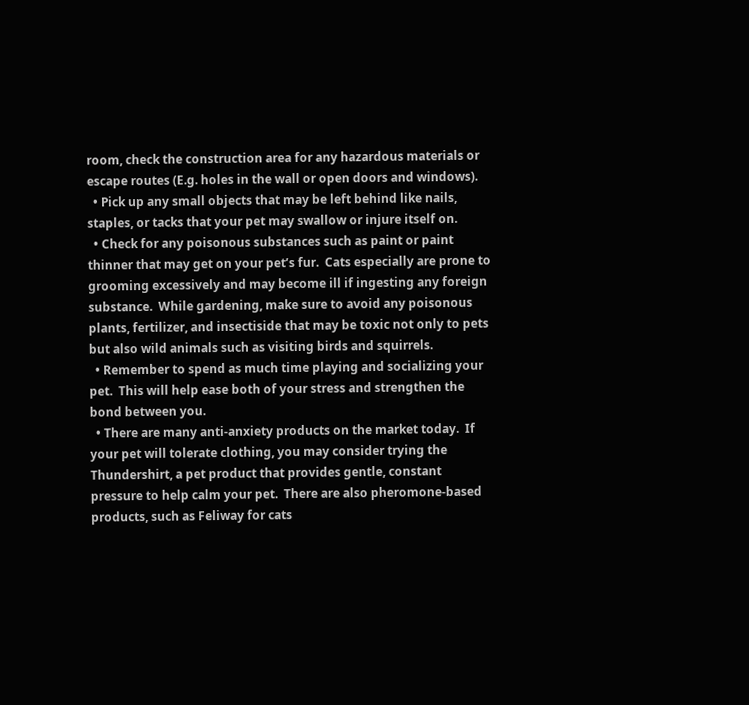room, check the construction area for any hazardous materials or escape routes (E.g. holes in the wall or open doors and windows).
  • Pick up any small objects that may be left behind like nails, staples, or tacks that your pet may swallow or injure itself on.
  • Check for any poisonous substances such as paint or paint thinner that may get on your pet’s fur.  Cats especially are prone to grooming excessively and may become ill if ingesting any foreign substance.  While gardening, make sure to avoid any poisonous plants, fertilizer, and insectiside that may be toxic not only to pets but also wild animals such as visiting birds and squirrels.
  • Remember to spend as much time playing and socializing your pet.  This will help ease both of your stress and strengthen the bond between you.
  • There are many anti-anxiety products on the market today.  If your pet will tolerate clothing, you may consider trying the Thundershirt, a pet product that provides gentle, constant pressure to help calm your pet.  There are also pheromone-based products, such as Feliway for cats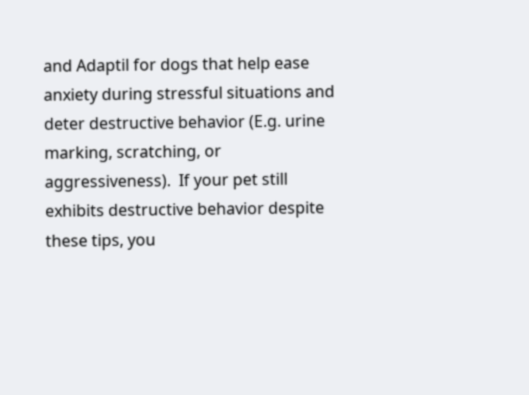and Adaptil for dogs that help ease anxiety during stressful situations and deter destructive behavior (E.g. urine marking, scratching, or aggressiveness).  If your pet still exhibits destructive behavior despite these tips, you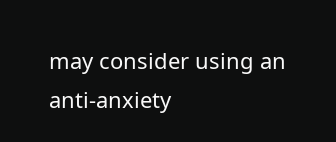may consider using an anti-anxiety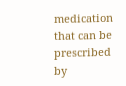medication that can be prescribed by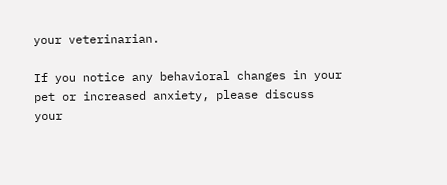your veterinarian.

If you notice any behavioral changes in your pet or increased anxiety, please discuss your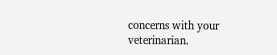concerns with your veterinarian.